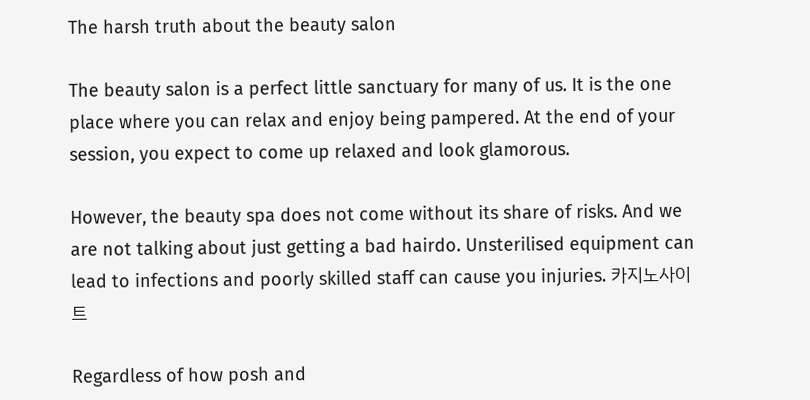The harsh truth about the beauty salon

The beauty salon is a perfect little sanctuary for many of us. It is the one place where you can relax and enjoy being pampered. At the end of your session, you expect to come up relaxed and look glamorous.

However, the beauty spa does not come without its share of risks. And we are not talking about just getting a bad hairdo. Unsterilised equipment can lead to infections and poorly skilled staff can cause you injuries. 카지노사이트

Regardless of how posh and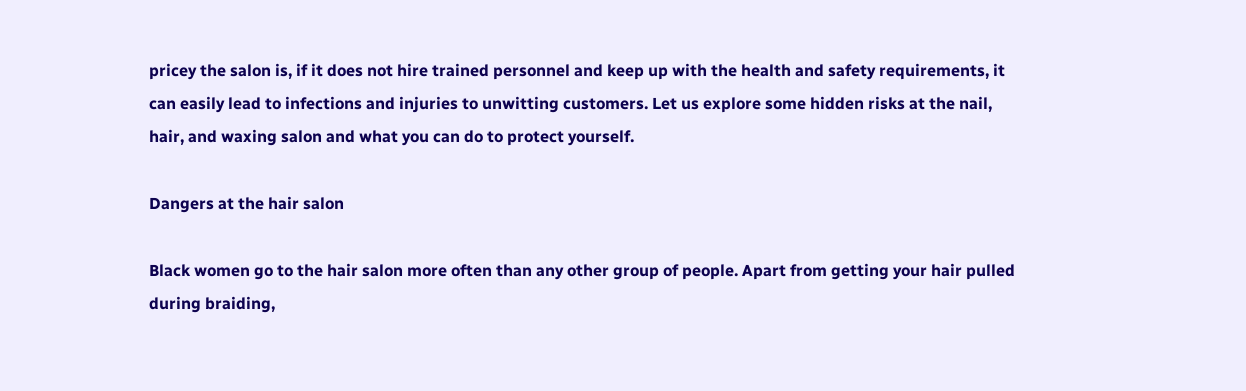pricey the salon is, if it does not hire trained personnel and keep up with the health and safety requirements, it can easily lead to infections and injuries to unwitting customers. Let us explore some hidden risks at the nail, hair, and waxing salon and what you can do to protect yourself.

Dangers at the hair salon

Black women go to the hair salon more often than any other group of people. Apart from getting your hair pulled during braiding,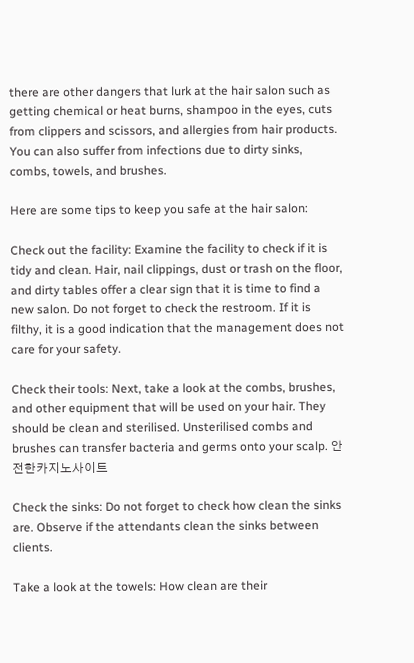there are other dangers that lurk at the hair salon such as getting chemical or heat burns, shampoo in the eyes, cuts from clippers and scissors, and allergies from hair products. You can also suffer from infections due to dirty sinks, combs, towels, and brushes.

Here are some tips to keep you safe at the hair salon:

Check out the facility: Examine the facility to check if it is tidy and clean. Hair, nail clippings, dust or trash on the floor, and dirty tables offer a clear sign that it is time to find a new salon. Do not forget to check the restroom. If it is filthy, it is a good indication that the management does not care for your safety.

Check their tools: Next, take a look at the combs, brushes, and other equipment that will be used on your hair. They should be clean and sterilised. Unsterilised combs and brushes can transfer bacteria and germs onto your scalp. 안전한카지노사이트

Check the sinks: Do not forget to check how clean the sinks are. Observe if the attendants clean the sinks between clients.

Take a look at the towels: How clean are their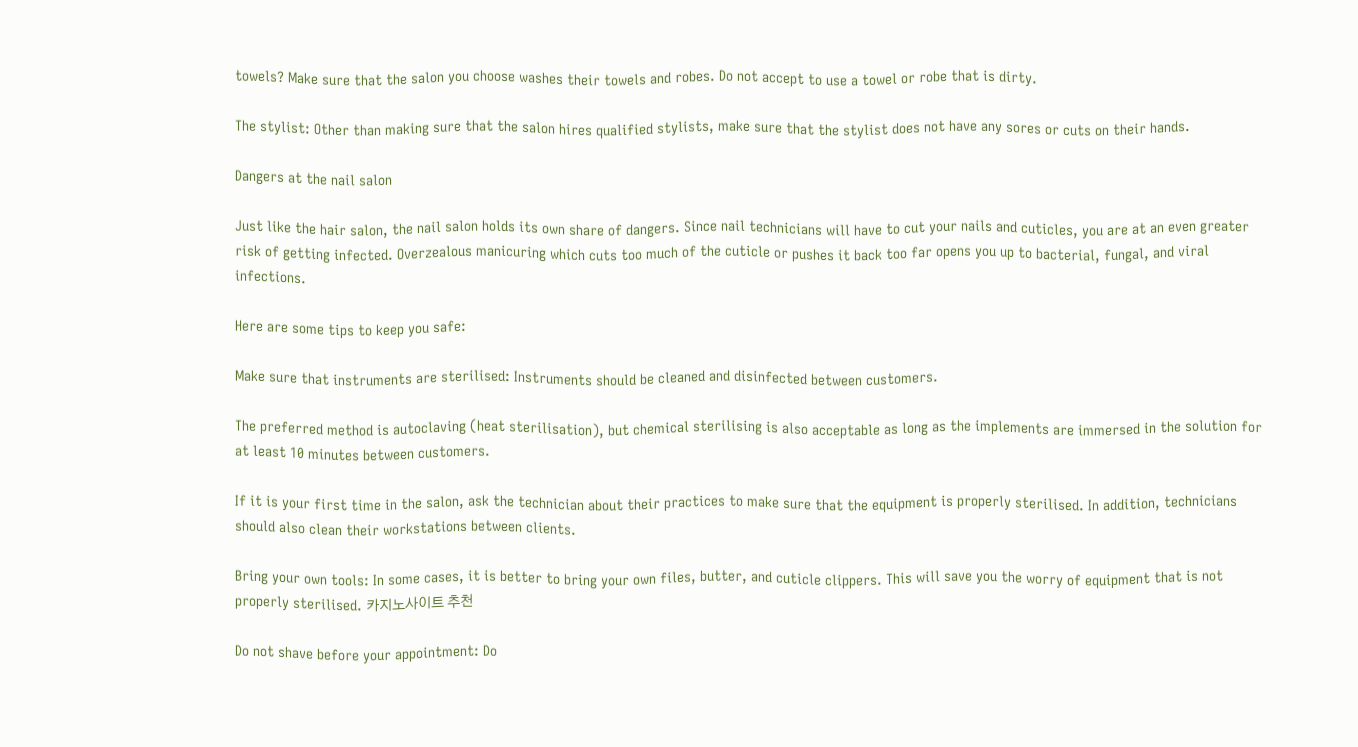towels? Make sure that the salon you choose washes their towels and robes. Do not accept to use a towel or robe that is dirty.

The stylist: Other than making sure that the salon hires qualified stylists, make sure that the stylist does not have any sores or cuts on their hands.

Dangers at the nail salon

Just like the hair salon, the nail salon holds its own share of dangers. Since nail technicians will have to cut your nails and cuticles, you are at an even greater risk of getting infected. Overzealous manicuring which cuts too much of the cuticle or pushes it back too far opens you up to bacterial, fungal, and viral infections.

Here are some tips to keep you safe:

Make sure that instruments are sterilised: Instruments should be cleaned and disinfected between customers.

The preferred method is autoclaving (heat sterilisation), but chemical sterilising is also acceptable as long as the implements are immersed in the solution for at least 10 minutes between customers.

If it is your first time in the salon, ask the technician about their practices to make sure that the equipment is properly sterilised. In addition, technicians should also clean their workstations between clients.

Bring your own tools: In some cases, it is better to bring your own files, butter, and cuticle clippers. This will save you the worry of equipment that is not properly sterilised. 카지노사이트 추천

Do not shave before your appointment: Do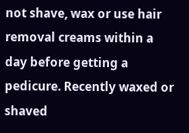not shave, wax or use hair removal creams within a day before getting a pedicure. Recently waxed or shaved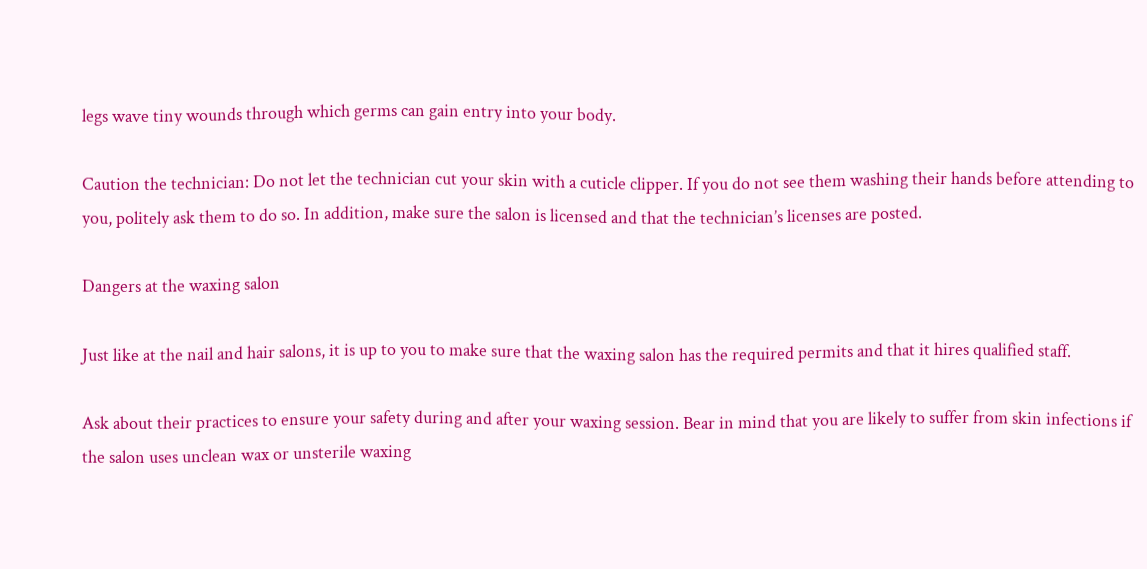legs wave tiny wounds through which germs can gain entry into your body.

Caution the technician: Do not let the technician cut your skin with a cuticle clipper. If you do not see them washing their hands before attending to you, politely ask them to do so. In addition, make sure the salon is licensed and that the technician’s licenses are posted.

Dangers at the waxing salon

Just like at the nail and hair salons, it is up to you to make sure that the waxing salon has the required permits and that it hires qualified staff.

Ask about their practices to ensure your safety during and after your waxing session. Bear in mind that you are likely to suffer from skin infections if the salon uses unclean wax or unsterile waxing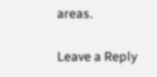areas.

Leave a Reply